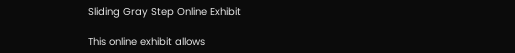Sliding Gray Step Online Exhibit

This online exhibit allows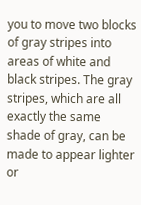you to move two blocks of gray stripes into areas of white and black stripes. The gray stripes, which are all exactly the same shade of gray, can be made to appear lighter or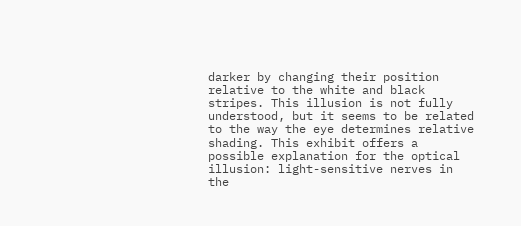darker by changing their position relative to the white and black stripes. This illusion is not fully understood, but it seems to be related to the way the eye determines relative shading. This exhibit offers a possible explanation for the optical illusion: light-sensitive nerves in the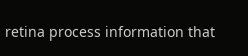retina process information that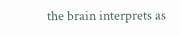the brain interprets as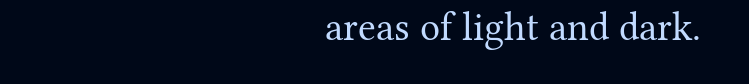areas of light and dark.